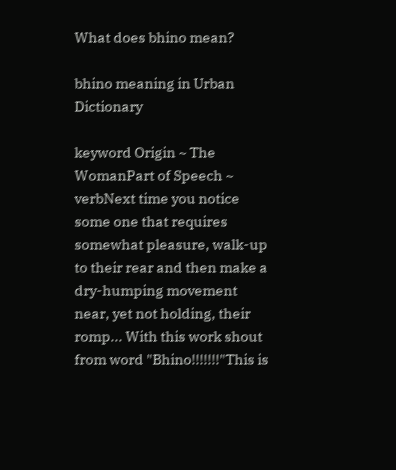What does bhino mean?

bhino meaning in Urban Dictionary

keyword Origin ~ The WomanPart of Speech ~ verbNext time you notice some one that requires somewhat pleasure, walk-up to their rear and then make a dry-humping movement near, yet not holding, their romp... With this work shout from word "Bhino!!!!!!!"This is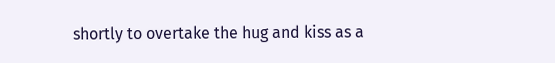shortly to overtake the hug and kiss as a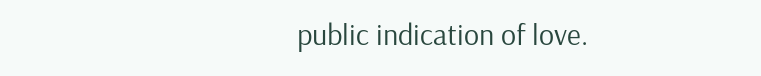public indication of love.